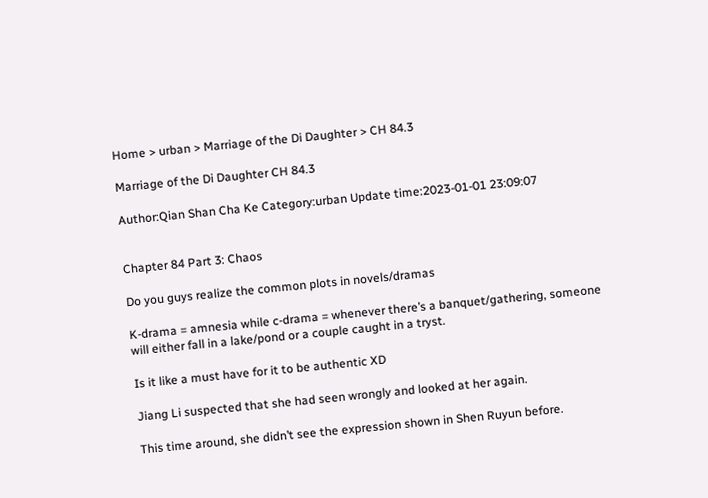Home > urban > Marriage of the Di Daughter > CH 84.3

Marriage of the Di Daughter CH 84.3

Author:Qian Shan Cha Ke Category:urban Update time:2023-01-01 23:09:07


Chapter 84 Part 3: Chaos

Do you guys realize the common plots in novels/dramas

K-drama = amnesia while c-drama = whenever there’s a banquet/gathering, someone will either fall in a lake/pond or a couple caught in a tryst.

Is it like a must have for it to be authentic XD

Jiang Li suspected that she had seen wrongly and looked at her again.

This time around, she didn’t see the expression shown in Shen Ruyun before.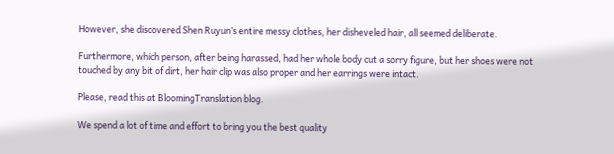However, she discovered Shen Ruyun’s entire messy clothes, her disheveled hair, all seemed deliberate.

Furthermore, which person, after being harassed, had her whole body cut a sorry figure, but her shoes were not touched by any bit of dirt, her hair clip was also proper and her earrings were intact.

Please, read this at BloomingTranslation blog.

We spend a lot of time and effort to bring you the best quality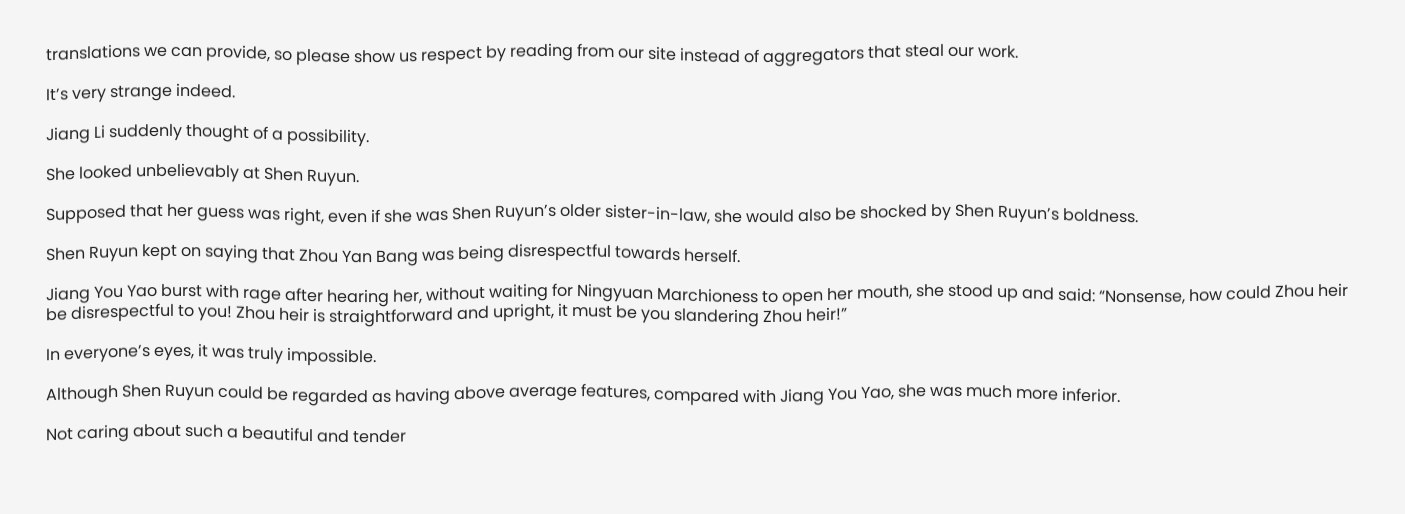translations we can provide, so please show us respect by reading from our site instead of aggregators that steal our work.

It’s very strange indeed.

Jiang Li suddenly thought of a possibility.

She looked unbelievably at Shen Ruyun.

Supposed that her guess was right, even if she was Shen Ruyun’s older sister-in-law, she would also be shocked by Shen Ruyun’s boldness.

Shen Ruyun kept on saying that Zhou Yan Bang was being disrespectful towards herself.

Jiang You Yao burst with rage after hearing her, without waiting for Ningyuan Marchioness to open her mouth, she stood up and said: “Nonsense, how could Zhou heir be disrespectful to you! Zhou heir is straightforward and upright, it must be you slandering Zhou heir!”

In everyone’s eyes, it was truly impossible.

Although Shen Ruyun could be regarded as having above average features, compared with Jiang You Yao, she was much more inferior.

Not caring about such a beautiful and tender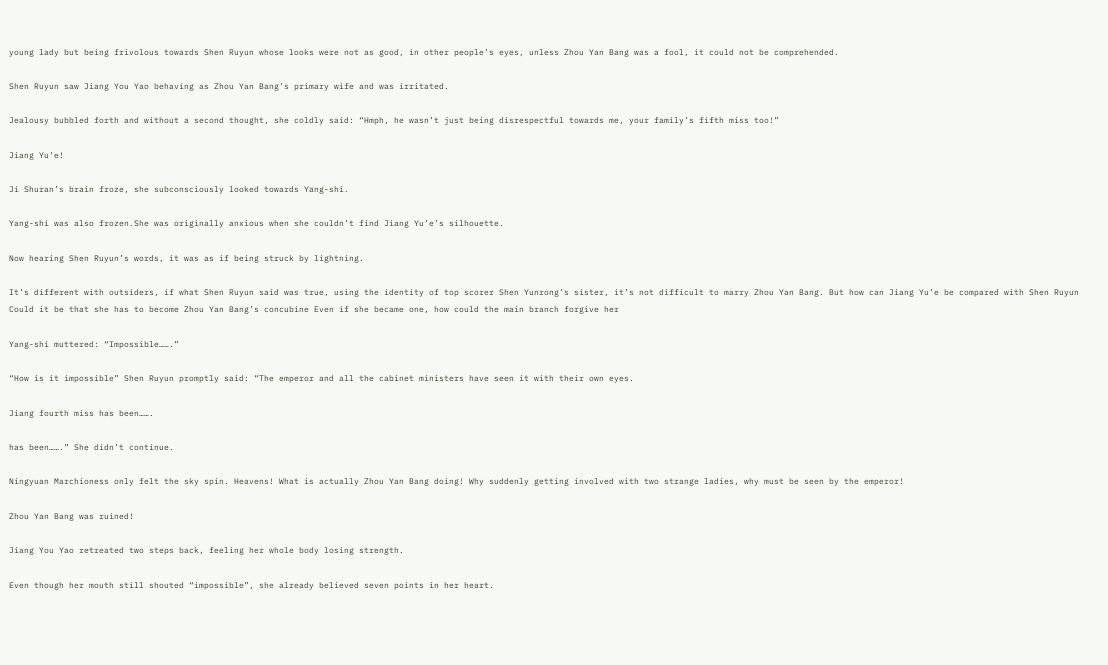young lady but being frivolous towards Shen Ruyun whose looks were not as good, in other people’s eyes, unless Zhou Yan Bang was a fool, it could not be comprehended.

Shen Ruyun saw Jiang You Yao behaving as Zhou Yan Bang’s primary wife and was irritated.

Jealousy bubbled forth and without a second thought, she coldly said: “Hmph, he wasn’t just being disrespectful towards me, your family’s fifth miss too!”

Jiang Yu’e!

Ji Shuran’s brain froze, she subconsciously looked towards Yang-shi.

Yang-shi was also frozen.She was originally anxious when she couldn’t find Jiang Yu’e’s silhouette.

Now hearing Shen Ruyun’s words, it was as if being struck by lightning.

It’s different with outsiders, if what Shen Ruyun said was true, using the identity of top scorer Shen Yunrong’s sister, it’s not difficult to marry Zhou Yan Bang. But how can Jiang Yu’e be compared with Shen Ruyun Could it be that she has to become Zhou Yan Bang’s concubine Even if she became one, how could the main branch forgive her

Yang-shi muttered: “Impossible…….”

“How is it impossible” Shen Ruyun promptly said: “The emperor and all the cabinet ministers have seen it with their own eyes.

Jiang fourth miss has been…….

has been…….” She didn’t continue.

Ningyuan Marchioness only felt the sky spin. Heavens! What is actually Zhou Yan Bang doing! Why suddenly getting involved with two strange ladies, why must be seen by the emperor!

Zhou Yan Bang was ruined!

Jiang You Yao retreated two steps back, feeling her whole body losing strength.

Even though her mouth still shouted “impossible”, she already believed seven points in her heart.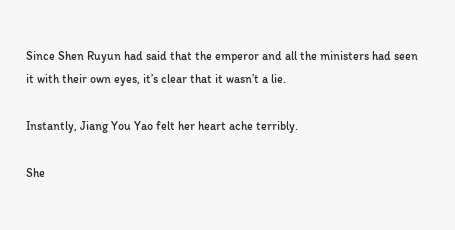Since Shen Ruyun had said that the emperor and all the ministers had seen it with their own eyes, it’s clear that it wasn’t a lie.

Instantly, Jiang You Yao felt her heart ache terribly.

She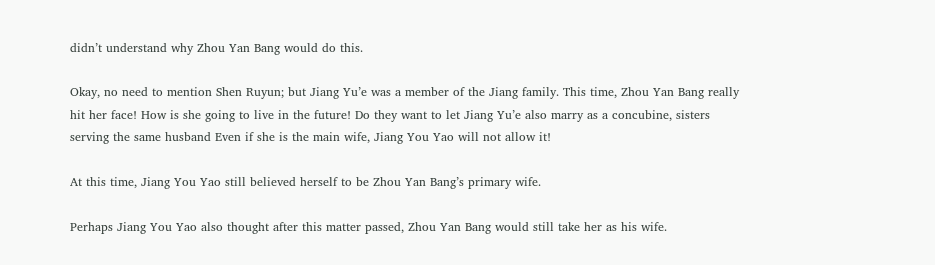didn’t understand why Zhou Yan Bang would do this.

Okay, no need to mention Shen Ruyun; but Jiang Yu’e was a member of the Jiang family. This time, Zhou Yan Bang really hit her face! How is she going to live in the future! Do they want to let Jiang Yu’e also marry as a concubine, sisters serving the same husband Even if she is the main wife, Jiang You Yao will not allow it!

At this time, Jiang You Yao still believed herself to be Zhou Yan Bang’s primary wife.

Perhaps Jiang You Yao also thought after this matter passed, Zhou Yan Bang would still take her as his wife.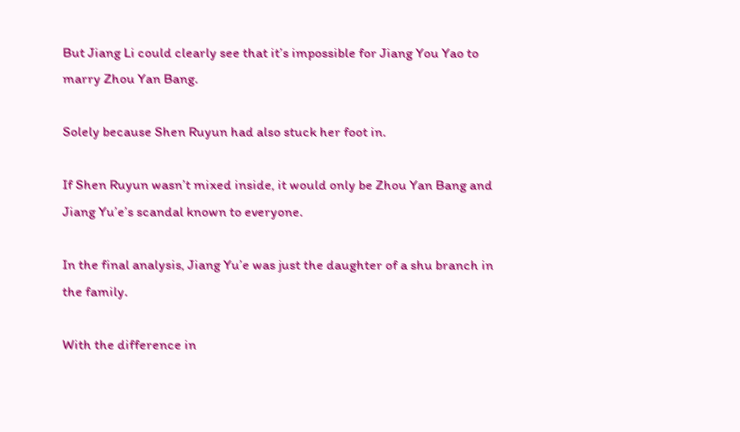But Jiang Li could clearly see that it’s impossible for Jiang You Yao to marry Zhou Yan Bang.

Solely because Shen Ruyun had also stuck her foot in.

If Shen Ruyun wasn’t mixed inside, it would only be Zhou Yan Bang and Jiang Yu’e’s scandal known to everyone.

In the final analysis, Jiang Yu’e was just the daughter of a shu branch in the family.

With the difference in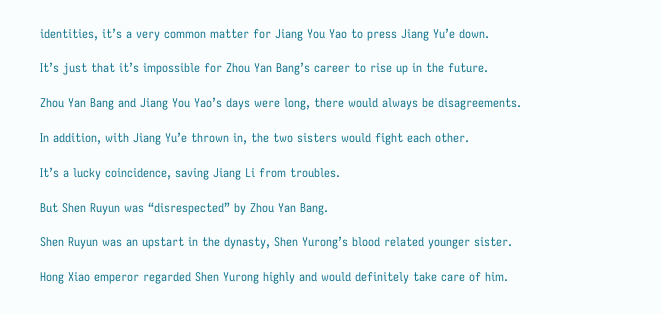identities, it’s a very common matter for Jiang You Yao to press Jiang Yu’e down.

It’s just that it’s impossible for Zhou Yan Bang’s career to rise up in the future.

Zhou Yan Bang and Jiang You Yao’s days were long, there would always be disagreements.

In addition, with Jiang Yu’e thrown in, the two sisters would fight each other.

It’s a lucky coincidence, saving Jiang Li from troubles.

But Shen Ruyun was “disrespected” by Zhou Yan Bang.

Shen Ruyun was an upstart in the dynasty, Shen Yurong’s blood related younger sister.

Hong Xiao emperor regarded Shen Yurong highly and would definitely take care of him.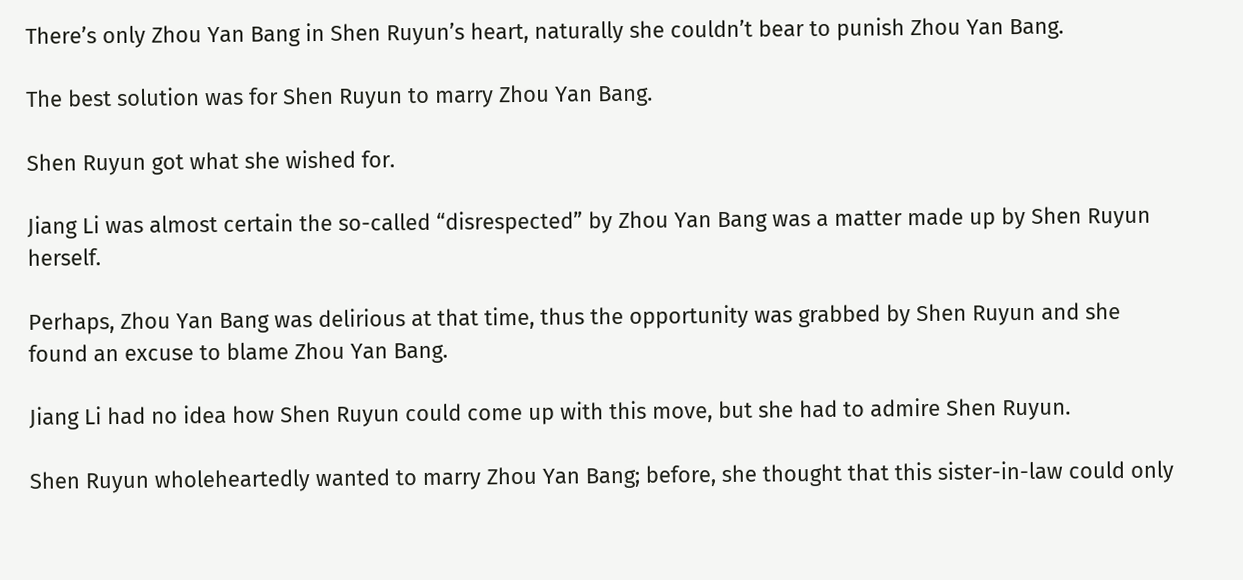There’s only Zhou Yan Bang in Shen Ruyun’s heart, naturally she couldn’t bear to punish Zhou Yan Bang.

The best solution was for Shen Ruyun to marry Zhou Yan Bang.

Shen Ruyun got what she wished for.

Jiang Li was almost certain the so-called “disrespected” by Zhou Yan Bang was a matter made up by Shen Ruyun herself.

Perhaps, Zhou Yan Bang was delirious at that time, thus the opportunity was grabbed by Shen Ruyun and she found an excuse to blame Zhou Yan Bang.

Jiang Li had no idea how Shen Ruyun could come up with this move, but she had to admire Shen Ruyun.

Shen Ruyun wholeheartedly wanted to marry Zhou Yan Bang; before, she thought that this sister-in-law could only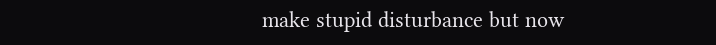make stupid disturbance but now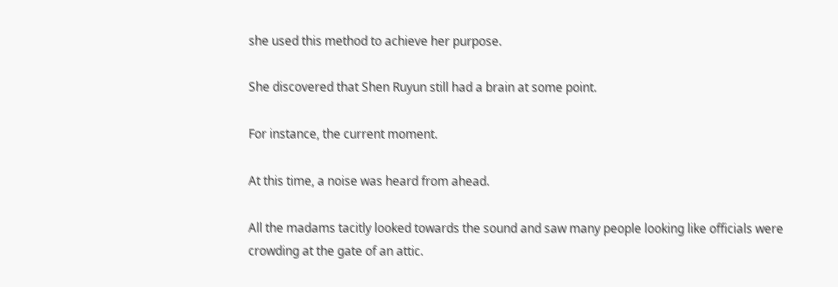she used this method to achieve her purpose.

She discovered that Shen Ruyun still had a brain at some point.

For instance, the current moment.

At this time, a noise was heard from ahead.

All the madams tacitly looked towards the sound and saw many people looking like officials were crowding at the gate of an attic.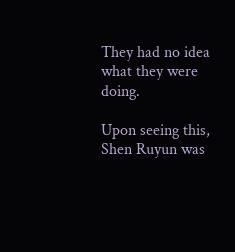They had no idea what they were doing.

Upon seeing this, Shen Ruyun was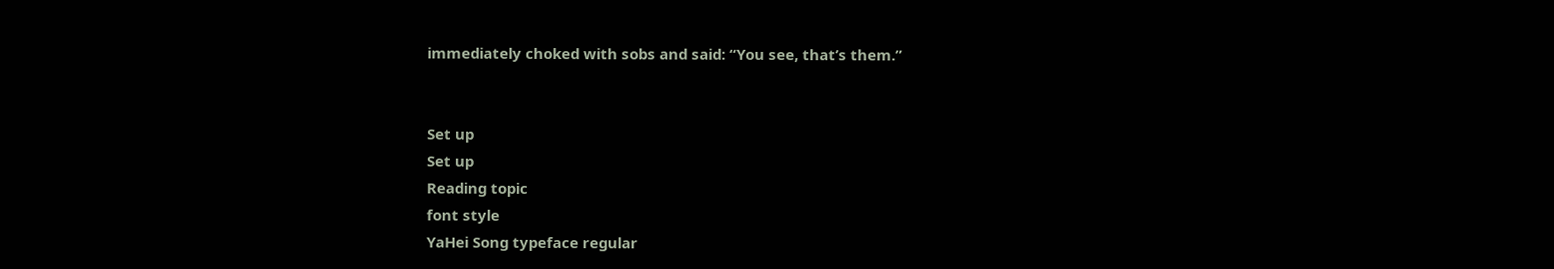immediately choked with sobs and said: “You see, that’s them.”


Set up
Set up
Reading topic
font style
YaHei Song typeface regular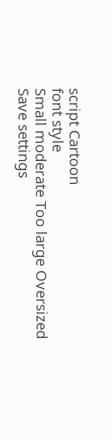script Cartoon
font style
Small moderate Too large Oversized
Save settings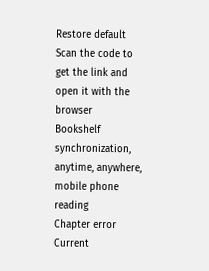Restore default
Scan the code to get the link and open it with the browser
Bookshelf synchronization, anytime, anywhere, mobile phone reading
Chapter error
Current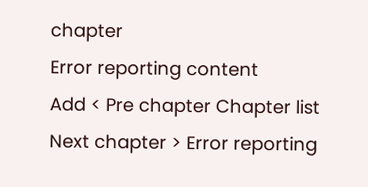chapter
Error reporting content
Add < Pre chapter Chapter list Next chapter > Error reporting